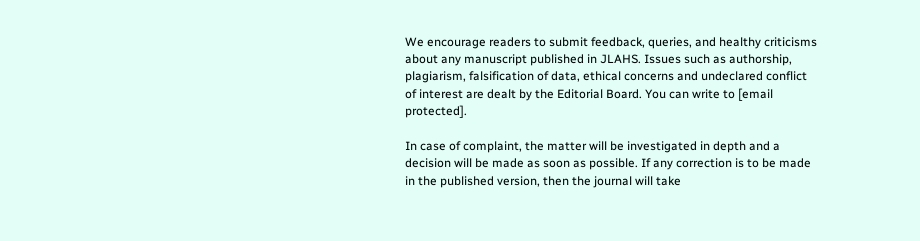We encourage readers to submit feedback, queries, and healthy criticisms about any manuscript published in JLAHS. Issues such as authorship, plagiarism, falsification of data, ethical concerns and undeclared conflict of interest are dealt by the Editorial Board. You can write to [email protected].

In case of complaint, the matter will be investigated in depth and a decision will be made as soon as possible. If any correction is to be made in the published version, then the journal will take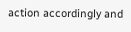action accordingly and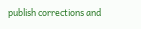publish corrections and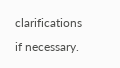clarifications if necessary.